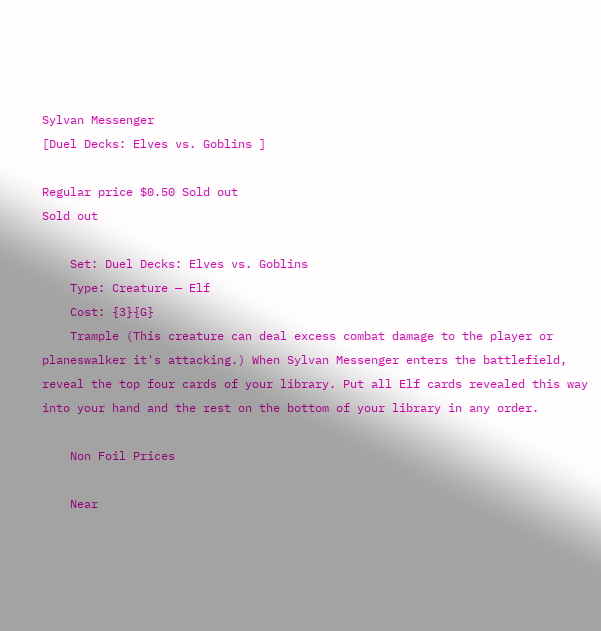Sylvan Messenger
[Duel Decks: Elves vs. Goblins ]

Regular price $0.50 Sold out
Sold out

    Set: Duel Decks: Elves vs. Goblins
    Type: Creature — Elf
    Cost: {3}{G}
    Trample (This creature can deal excess combat damage to the player or planeswalker it's attacking.) When Sylvan Messenger enters the battlefield, reveal the top four cards of your library. Put all Elf cards revealed this way into your hand and the rest on the bottom of your library in any order.

    Non Foil Prices

    Near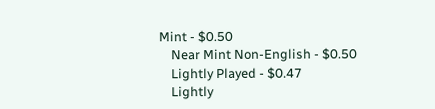Mint - $0.50
    Near Mint Non-English - $0.50
    Lightly Played - $0.47
    Lightly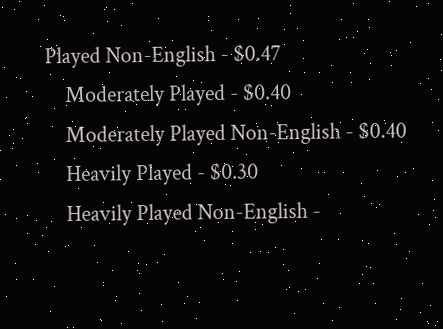Played Non-English - $0.47
    Moderately Played - $0.40
    Moderately Played Non-English - $0.40
    Heavily Played - $0.30
    Heavily Played Non-English -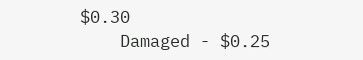$0.30
    Damaged - $0.25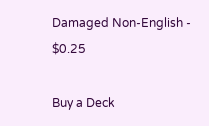Damaged Non-English - $0.25

Buy a Deck